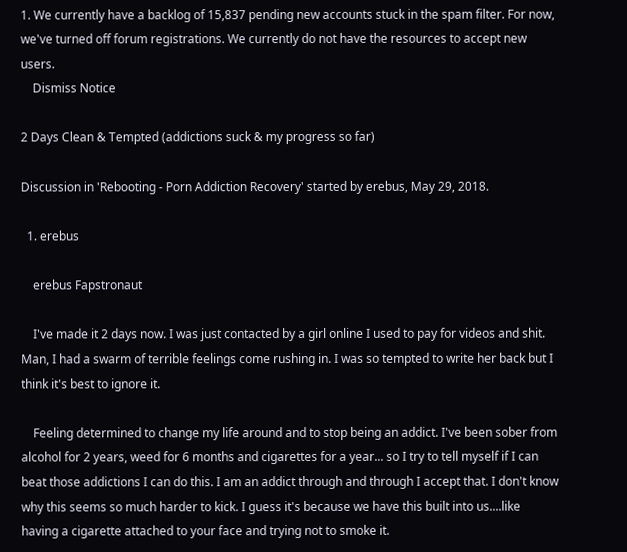1. We currently have a backlog of 15,837 pending new accounts stuck in the spam filter. For now, we've turned off forum registrations. We currently do not have the resources to accept new users.
    Dismiss Notice

2 Days Clean & Tempted (addictions suck & my progress so far)

Discussion in 'Rebooting - Porn Addiction Recovery' started by erebus, May 29, 2018.

  1. erebus

    erebus Fapstronaut

    I've made it 2 days now. I was just contacted by a girl online I used to pay for videos and shit. Man, I had a swarm of terrible feelings come rushing in. I was so tempted to write her back but I think it's best to ignore it.

    Feeling determined to change my life around and to stop being an addict. I've been sober from alcohol for 2 years, weed for 6 months and cigarettes for a year... so I try to tell myself if I can beat those addictions I can do this. I am an addict through and through I accept that. I don't know why this seems so much harder to kick. I guess it's because we have this built into us....like having a cigarette attached to your face and trying not to smoke it.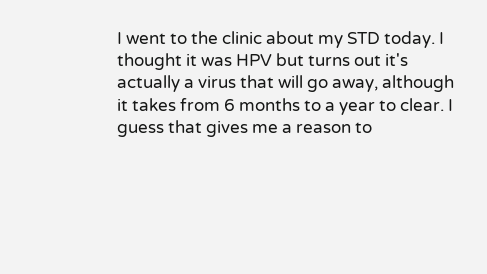I went to the clinic about my STD today. I thought it was HPV but turns out it's actually a virus that will go away, although it takes from 6 months to a year to clear. I guess that gives me a reason to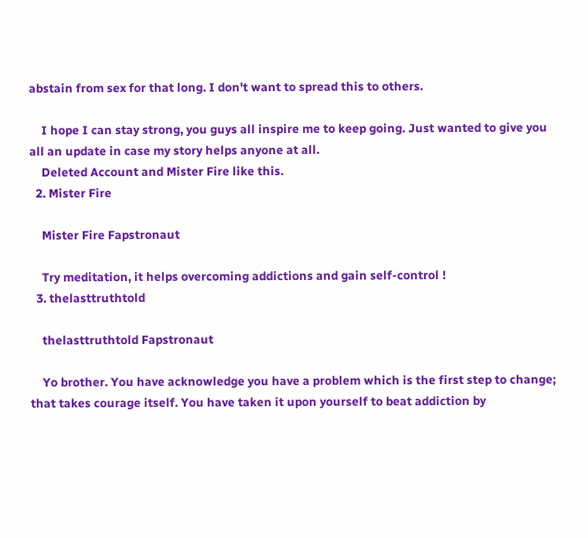abstain from sex for that long. I don't want to spread this to others.

    I hope I can stay strong, you guys all inspire me to keep going. Just wanted to give you all an update in case my story helps anyone at all.
    Deleted Account and Mister Fire like this.
  2. Mister Fire

    Mister Fire Fapstronaut

    Try meditation, it helps overcoming addictions and gain self-control !
  3. thelasttruthtold

    thelasttruthtold Fapstronaut

    Yo brother. You have acknowledge you have a problem which is the first step to change; that takes courage itself. You have taken it upon yourself to beat addiction by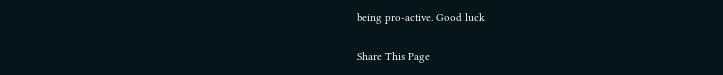being pro-active. Good luck

Share This Page